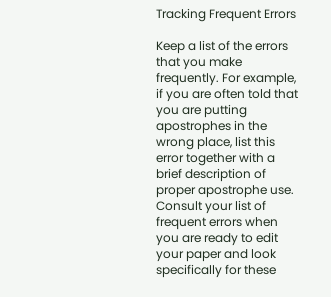Tracking Frequent Errors

Keep a list of the errors that you make frequently. For example, if you are often told that you are putting apostrophes in the wrong place, list this error together with a brief description of proper apostrophe use. Consult your list of frequent errors when you are ready to edit your paper and look specifically for these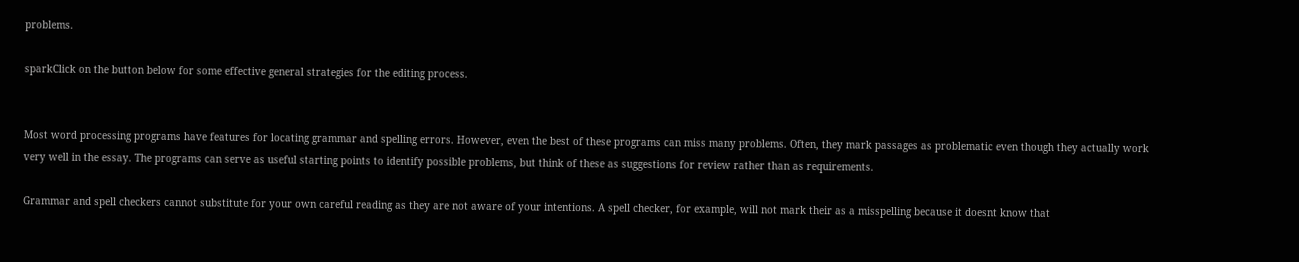problems.

sparkClick on the button below for some effective general strategies for the editing process.


Most word processing programs have features for locating grammar and spelling errors. However, even the best of these programs can miss many problems. Often, they mark passages as problematic even though they actually work very well in the essay. The programs can serve as useful starting points to identify possible problems, but think of these as suggestions for review rather than as requirements.

Grammar and spell checkers cannot substitute for your own careful reading as they are not aware of your intentions. A spell checker, for example, will not mark their as a misspelling because it doesnt know that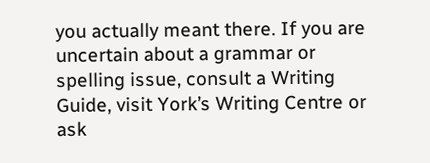you actually meant there. If you are uncertain about a grammar or spelling issue, consult a Writing Guide, visit York’s Writing Centre or ask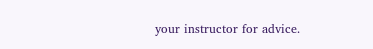your instructor for advice.